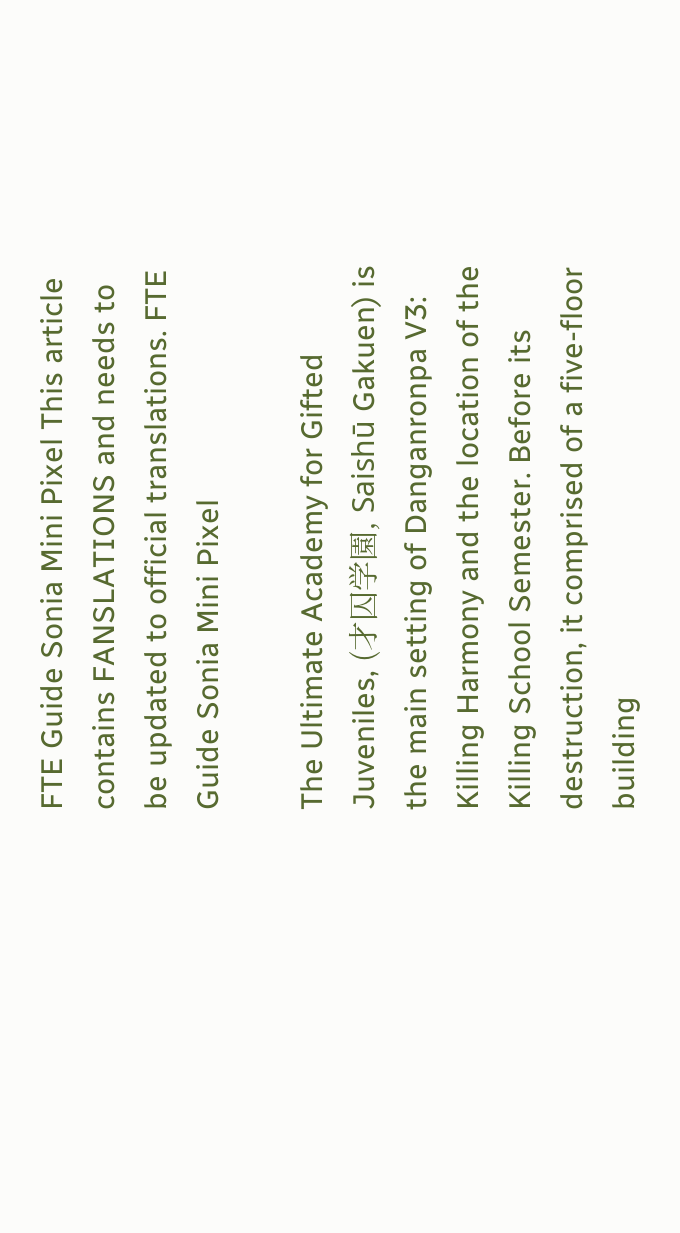FTE Guide Sonia Mini Pixel This article contains FANSLATIONS and needs to be updated to official translations. FTE Guide Sonia Mini Pixel

The Ultimate Academy for Gifted Juveniles, (才囚学園, Saishū Gakuen) is the main setting of Danganronpa V3: Killing Harmony and the location of the Killing School Semester. Before its destruction, it comprised of a five-floor building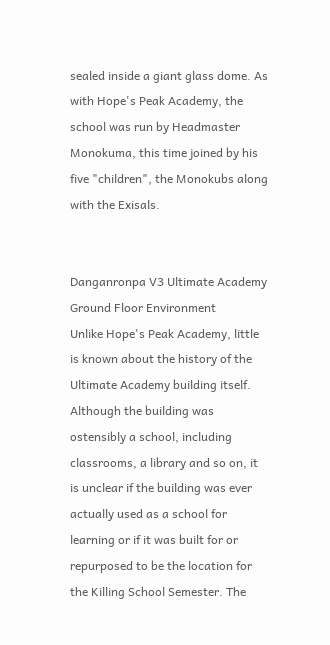sealed inside a giant glass dome. As with Hope's Peak Academy, the school was run by Headmaster Monokuma, this time joined by his five "children", the Monokubs along with the Exisals.


Danganronpa V3 Ultimate Academy Ground Floor Environment
Unlike Hope's Peak Academy, little is known about the history of the Ultimate Academy building itself. Although the building was ostensibly a school, including classrooms, a library and so on, it is unclear if the building was ever actually used as a school for learning or if it was built for or repurposed to be the location for the Killing School Semester. The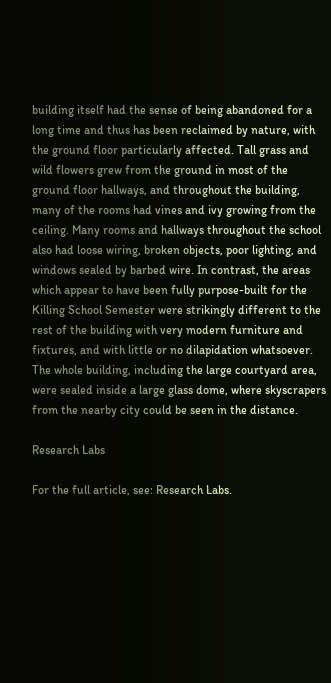building itself had the sense of being abandoned for a long time and thus has been reclaimed by nature, with the ground floor particularly affected. Tall grass and wild flowers grew from the ground in most of the ground floor hallways, and throughout the building, many of the rooms had vines and ivy growing from the ceiling. Many rooms and hallways throughout the school also had loose wiring, broken objects, poor lighting, and windows sealed by barbed wire. In contrast, the areas which appear to have been fully purpose-built for the Killing School Semester were strikingly different to the rest of the building with very modern furniture and fixtures, and with little or no dilapidation whatsoever. The whole building, including the large courtyard area, were sealed inside a large glass dome, where skyscrapers from the nearby city could be seen in the distance.

Research Labs

For the full article, see: Research Labs.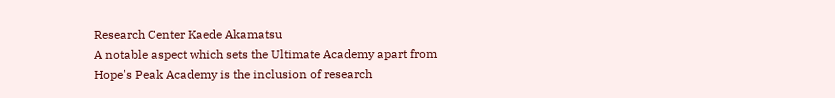Research Center Kaede Akamatsu
A notable aspect which sets the Ultimate Academy apart from Hope's Peak Academy is the inclusion of research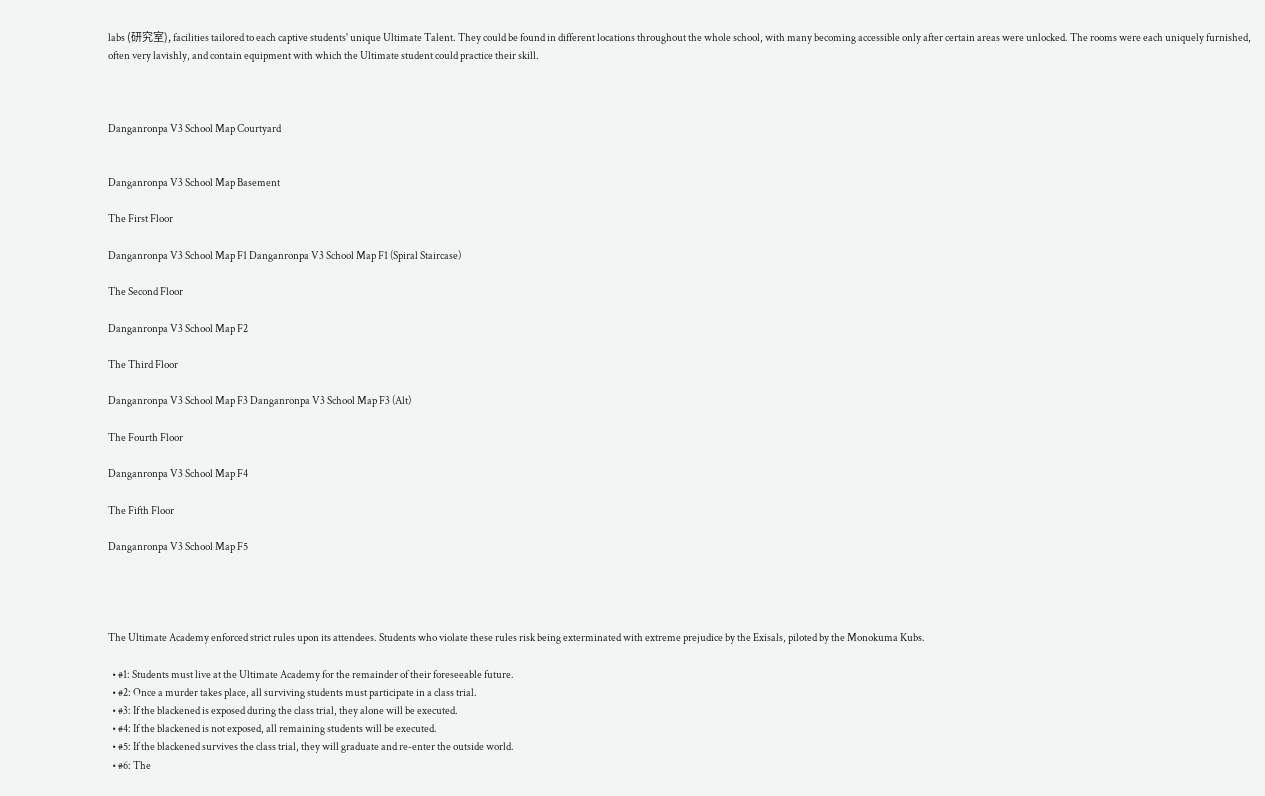labs (研究室), facilities tailored to each captive students' unique Ultimate Talent. They could be found in different locations throughout the whole school, with many becoming accessible only after certain areas were unlocked. The rooms were each uniquely furnished, often very lavishly, and contain equipment with which the Ultimate student could practice their skill.



Danganronpa V3 School Map Courtyard


Danganronpa V3 School Map Basement

The First Floor

Danganronpa V3 School Map F1 Danganronpa V3 School Map F1 (Spiral Staircase)

The Second Floor

Danganronpa V3 School Map F2

The Third Floor

Danganronpa V3 School Map F3 Danganronpa V3 School Map F3 (Alt)

The Fourth Floor

Danganronpa V3 School Map F4

The Fifth Floor

Danganronpa V3 School Map F5




The Ultimate Academy enforced strict rules upon its attendees. Students who violate these rules risk being exterminated with extreme prejudice by the Exisals, piloted by the Monokuma Kubs.

  • #1: Students must live at the Ultimate Academy for the remainder of their foreseeable future.
  • #2: Once a murder takes place, all surviving students must participate in a class trial.
  • #3: If the blackened is exposed during the class trial, they alone will be executed.
  • #4: If the blackened is not exposed, all remaining students will be executed.
  • #5: If the blackened survives the class trial, they will graduate and re-enter the outside world.
  • #6: The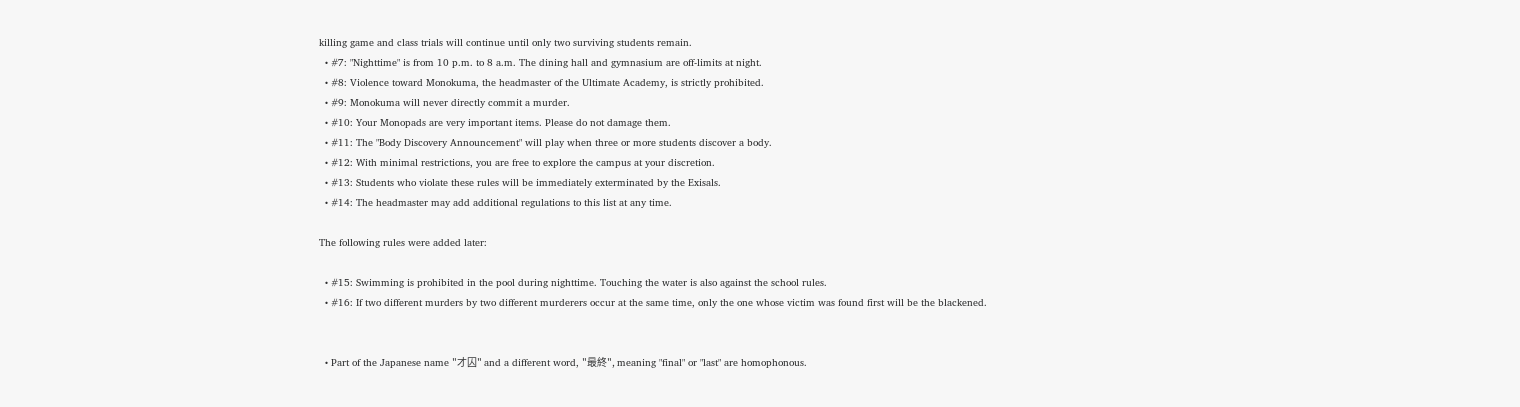killing game and class trials will continue until only two surviving students remain.
  • #7: "Nighttime" is from 10 p.m. to 8 a.m. The dining hall and gymnasium are off-limits at night.
  • #8: Violence toward Monokuma, the headmaster of the Ultimate Academy, is strictly prohibited.
  • #9: Monokuma will never directly commit a murder.
  • #10: Your Monopads are very important items. Please do not damage them.
  • #11: The "Body Discovery Announcement" will play when three or more students discover a body.
  • #12: With minimal restrictions, you are free to explore the campus at your discretion.
  • #13: Students who violate these rules will be immediately exterminated by the Exisals.
  • #14: The headmaster may add additional regulations to this list at any time.

The following rules were added later:

  • #15: Swimming is prohibited in the pool during nighttime. Touching the water is also against the school rules.
  • #16: If two different murders by two different murderers occur at the same time, only the one whose victim was found first will be the blackened.


  • Part of the Japanese name "才囚" and a different word, "最終", meaning "final" or "last" are homophonous.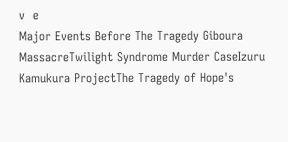v  e
Major Events Before The Tragedy Giboura MassacreTwilight Syndrome Murder CaseIzuru Kamukura ProjectThe Tragedy of Hope's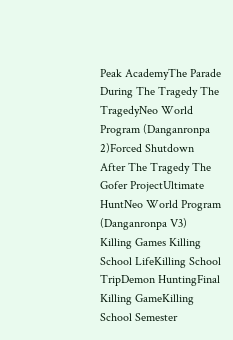Peak AcademyThe Parade
During The Tragedy The TragedyNeo World Program (Danganronpa 2)Forced Shutdown
After The Tragedy The Gofer ProjectUltimate HuntNeo World Program (Danganronpa V3)
Killing Games Killing School LifeKilling School TripDemon HuntingFinal Killing GameKilling School Semester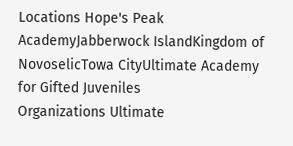Locations Hope's Peak AcademyJabberwock IslandKingdom of NovoselicTowa CityUltimate Academy for Gifted Juveniles
Organizations Ultimate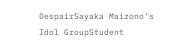DespairSayaka Maizono's Idol GroupStudent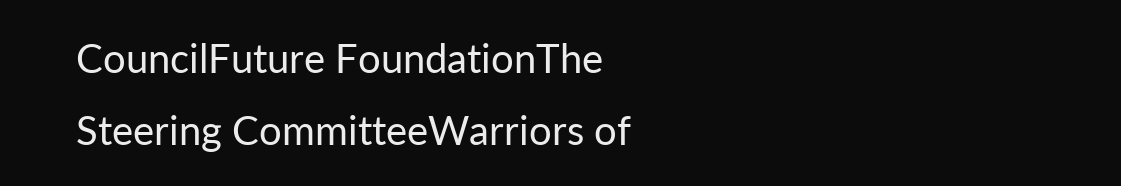CouncilFuture FoundationThe Steering CommitteeWarriors of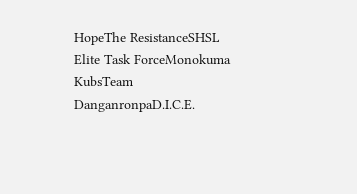HopeThe ResistanceSHSL Elite Task ForceMonokuma KubsTeam DanganronpaD.I.C.E.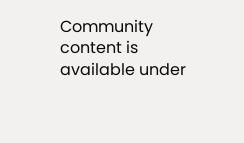Community content is available under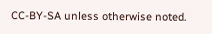CC-BY-SA unless otherwise noted.